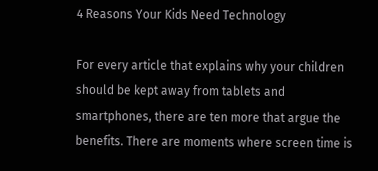4 Reasons Your Kids Need Technology

For every article that explains why your children should be kept away from tablets and smartphones, there are ten more that argue the benefits. There are moments where screen time is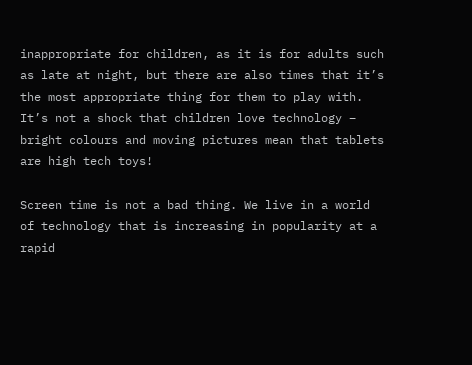inappropriate for children, as it is for adults such as late at night, but there are also times that it’s the most appropriate thing for them to play with. It’s not a shock that children love technology – bright colours and moving pictures mean that tablets are high tech toys!

Screen time is not a bad thing. We live in a world of technology that is increasing in popularity at a rapid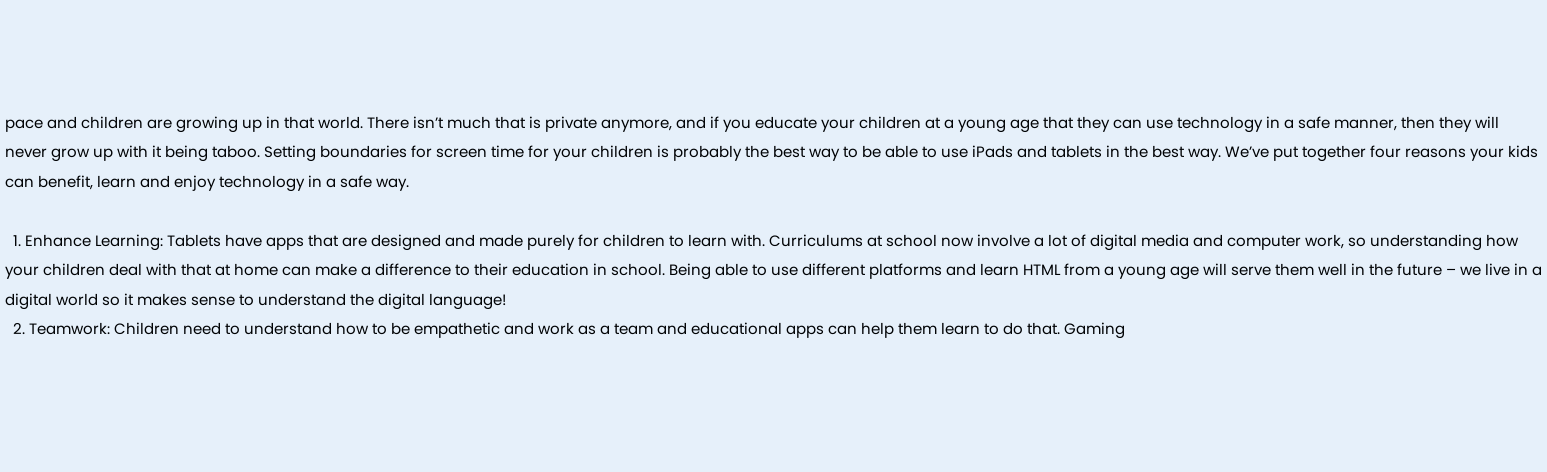pace and children are growing up in that world. There isn’t much that is private anymore, and if you educate your children at a young age that they can use technology in a safe manner, then they will never grow up with it being taboo. Setting boundaries for screen time for your children is probably the best way to be able to use iPads and tablets in the best way. We’ve put together four reasons your kids can benefit, learn and enjoy technology in a safe way.

  1. Enhance Learning: Tablets have apps that are designed and made purely for children to learn with. Curriculums at school now involve a lot of digital media and computer work, so understanding how your children deal with that at home can make a difference to their education in school. Being able to use different platforms and learn HTML from a young age will serve them well in the future – we live in a digital world so it makes sense to understand the digital language!
  2. Teamwork: Children need to understand how to be empathetic and work as a team and educational apps can help them learn to do that. Gaming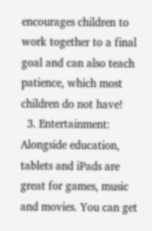encourages children to work together to a final goal and can also teach patience, which most children do not have!
  3. Entertainment: Alongside education, tablets and iPads are great for games, music and movies. You can get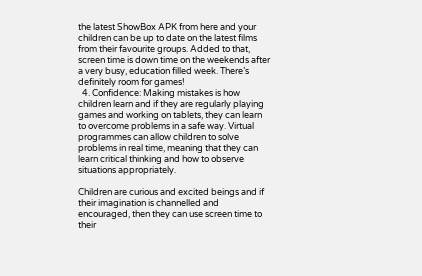the latest ShowBox APK from here and your children can be up to date on the latest films from their favourite groups. Added to that, screen time is down time on the weekends after a very busy, education filled week. There’s definitely room for games!
  4. Confidence: Making mistakes is how children learn and if they are regularly playing games and working on tablets, they can learn to overcome problems in a safe way. Virtual programmes can allow children to solve problems in real time, meaning that they can learn critical thinking and how to observe situations appropriately.

Children are curious and excited beings and if their imagination is channelled and encouraged, then they can use screen time to their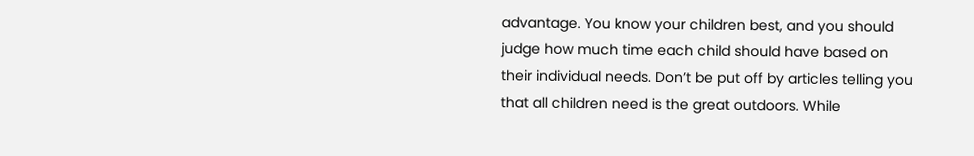advantage. You know your children best, and you should judge how much time each child should have based on their individual needs. Don’t be put off by articles telling you that all children need is the great outdoors. While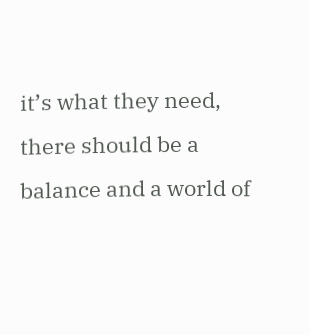it’s what they need, there should be a balance and a world of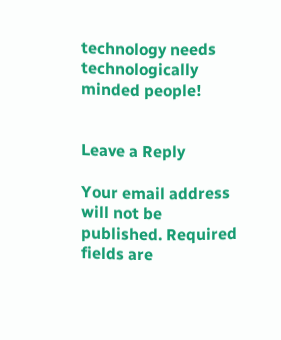technology needs technologically minded people!


Leave a Reply

Your email address will not be published. Required fields are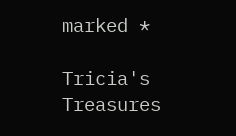marked *

Tricia's Treasures